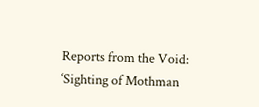Reports from the Void: ‘Sighting of Mothman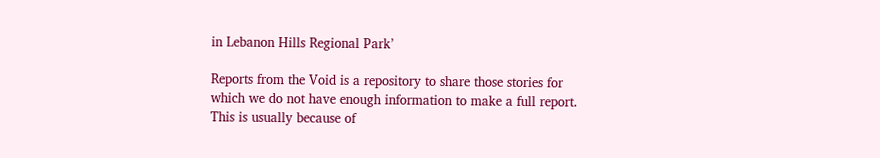in Lebanon Hills Regional Park’

Reports from the Void is a repository to share those stories for which we do not have enough information to make a full report. This is usually because of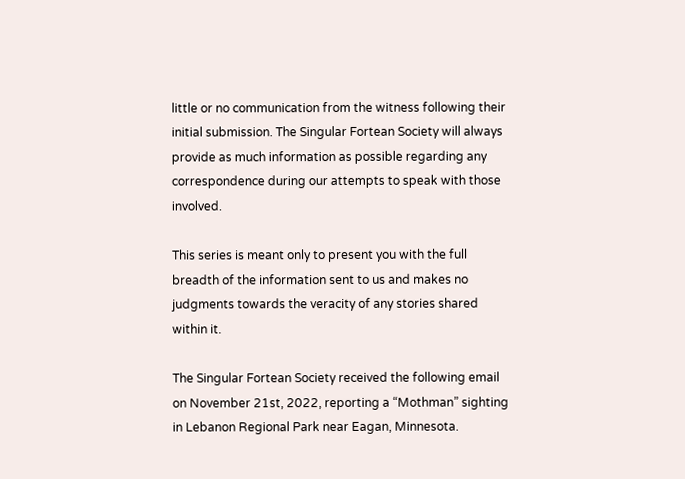little or no communication from the witness following their initial submission. The Singular Fortean Society will always provide as much information as possible regarding any correspondence during our attempts to speak with those involved.

This series is meant only to present you with the full breadth of the information sent to us and makes no judgments towards the veracity of any stories shared within it.

The Singular Fortean Society received the following email on November 21st, 2022, reporting a “Mothman” sighting in Lebanon Regional Park near Eagan, Minnesota.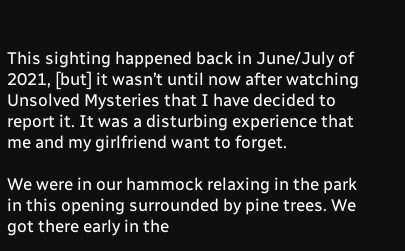This sighting happened back in June/July of 2021, [but] it wasn’t until now after watching Unsolved Mysteries that I have decided to report it. It was a disturbing experience that me and my girlfriend want to forget.

We were in our hammock relaxing in the park in this opening surrounded by pine trees. We got there early in the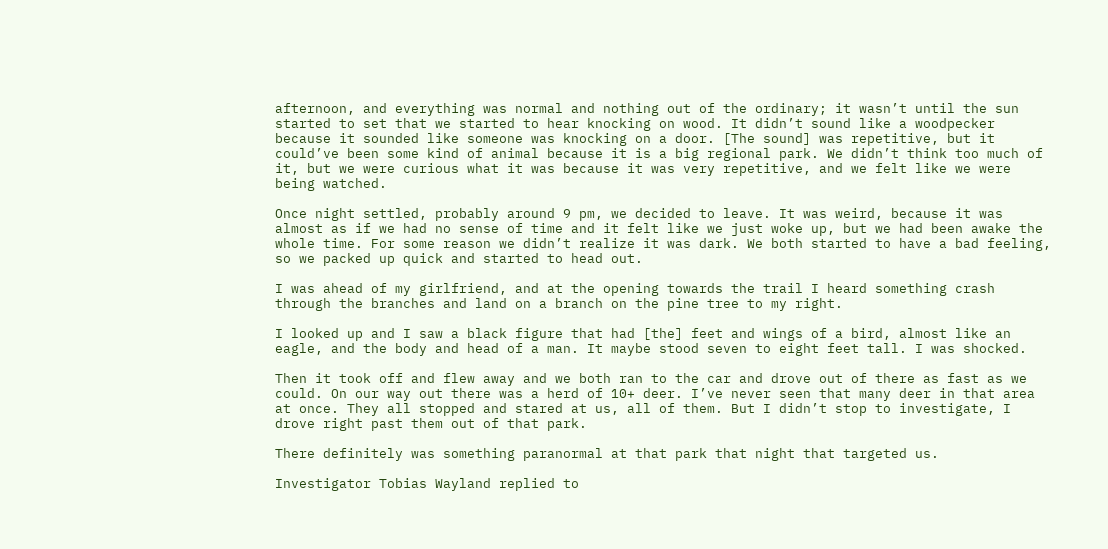afternoon, and everything was normal and nothing out of the ordinary; it wasn’t until the sun started to set that we started to hear knocking on wood. It didn’t sound like a woodpecker because it sounded like someone was knocking on a door. [The sound] was repetitive, but it could’ve been some kind of animal because it is a big regional park. We didn’t think too much of it, but we were curious what it was because it was very repetitive, and we felt like we were being watched.

Once night settled, probably around 9 pm, we decided to leave. It was weird, because it was almost as if we had no sense of time and it felt like we just woke up, but we had been awake the whole time. For some reason we didn’t realize it was dark. We both started to have a bad feeling, so we packed up quick and started to head out.

I was ahead of my girlfriend, and at the opening towards the trail I heard something crash through the branches and land on a branch on the pine tree to my right.

I looked up and I saw a black figure that had [the] feet and wings of a bird, almost like an eagle, and the body and head of a man. It maybe stood seven to eight feet tall. I was shocked.

Then it took off and flew away and we both ran to the car and drove out of there as fast as we could. On our way out there was a herd of 10+ deer. I’ve never seen that many deer in that area at once. They all stopped and stared at us, all of them. But I didn’t stop to investigate, I drove right past them out of that park.

There definitely was something paranormal at that park that night that targeted us.

Investigator Tobias Wayland replied to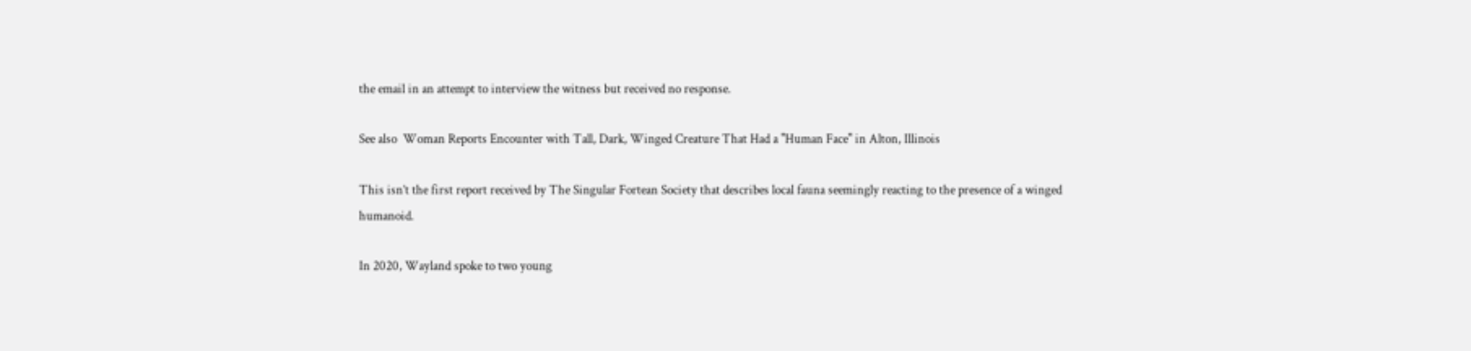the email in an attempt to interview the witness but received no response.

See also  Woman Reports Encounter with Tall, Dark, Winged Creature That Had a "Human Face" in Alton, Illinois

This isn’t the first report received by The Singular Fortean Society that describes local fauna seemingly reacting to the presence of a winged humanoid.

In 2020, Wayland spoke to two young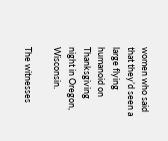women who said that they’d seen a large flying humanoid on Thanksgiving night in Oregon, Wisconsin.

The witnesses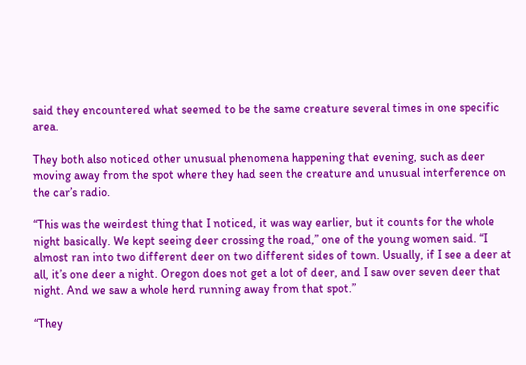said they encountered what seemed to be the same creature several times in one specific area.

They both also noticed other unusual phenomena happening that evening, such as deer moving away from the spot where they had seen the creature and unusual interference on the car’s radio.

“This was the weirdest thing that I noticed, it was way earlier, but it counts for the whole night basically. We kept seeing deer crossing the road,” one of the young women said. “I almost ran into two different deer on two different sides of town. Usually, if I see a deer at all, it’s one deer a night. Oregon does not get a lot of deer, and I saw over seven deer that night. And we saw a whole herd running away from that spot.”

“They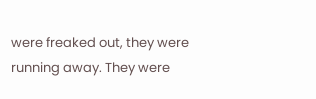were freaked out, they were running away. They were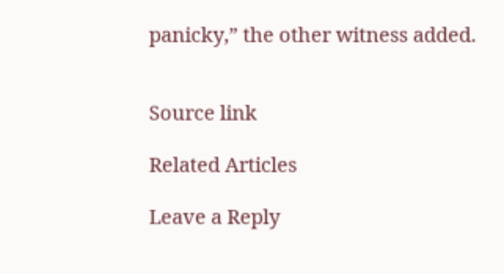panicky,” the other witness added.


Source link

Related Articles

Leave a Reply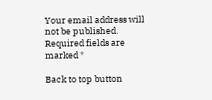Your email address will not be published. Required fields are marked *

Back to top button